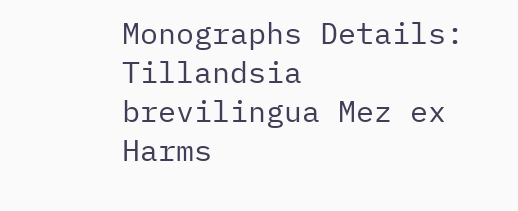Monographs Details: Tillandsia brevilingua Mez ex Harms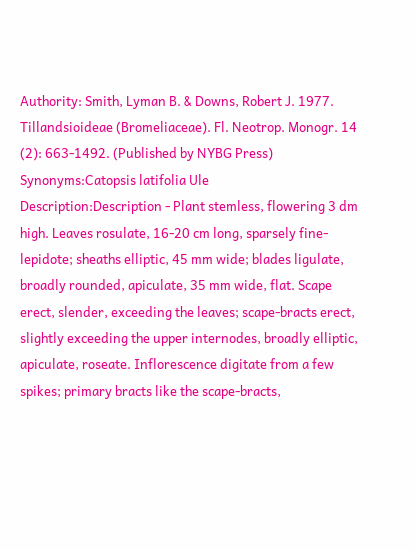Authority: Smith, Lyman B. & Downs, Robert J. 1977. Tillandsioideae (Bromeliaceae). Fl. Neotrop. Monogr. 14 (2): 663-1492. (Published by NYBG Press)
Synonyms:Catopsis latifolia Ule
Description:Description - Plant stemless, flowering 3 dm high. Leaves rosulate, 16-20 cm long, sparsely fine-lepidote; sheaths elliptic, 45 mm wide; blades ligulate, broadly rounded, apiculate, 35 mm wide, flat. Scape erect, slender, exceeding the leaves; scape-bracts erect, slightly exceeding the upper internodes, broadly elliptic, apiculate, roseate. Inflorescence digitate from a few spikes; primary bracts like the scape-bracts,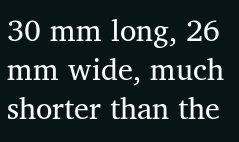30 mm long, 26 mm wide, much shorter than the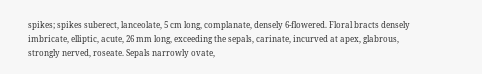spikes; spikes suberect, lanceolate, 5 cm long, complanate, densely 6-flowered. Floral bracts densely imbricate, elliptic, acute, 26 mm long, exceeding the sepals, carinate, incurved at apex, glabrous, strongly nerved, roseate. Sepals narrowly ovate,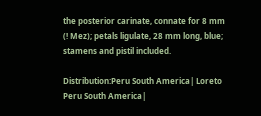the posterior carinate, connate for 8 mm (! Mez); petals ligulate, 28 mm long, blue; stamens and pistil included.

Distribution:Peru South America| Loreto Peru South America|